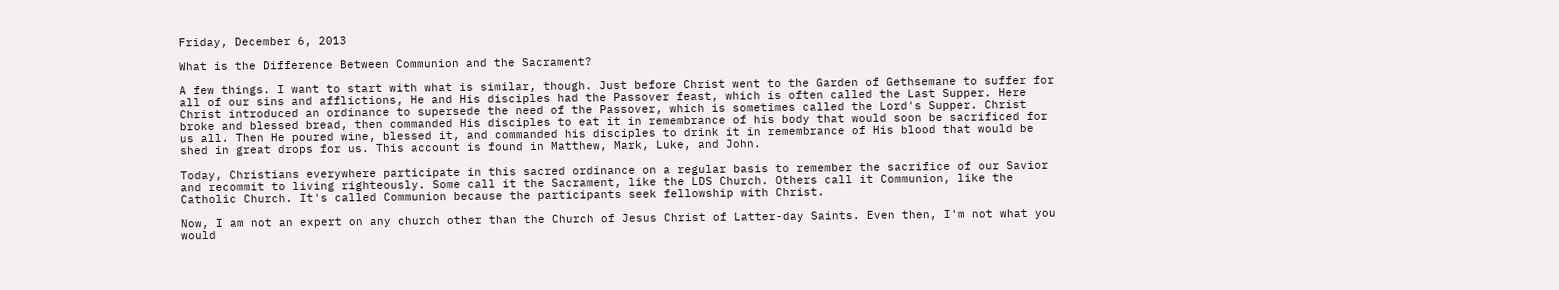Friday, December 6, 2013

What is the Difference Between Communion and the Sacrament?

A few things. I want to start with what is similar, though. Just before Christ went to the Garden of Gethsemane to suffer for all of our sins and afflictions, He and His disciples had the Passover feast, which is often called the Last Supper. Here Christ introduced an ordinance to supersede the need of the Passover, which is sometimes called the Lord's Supper. Christ broke and blessed bread, then commanded His disciples to eat it in remembrance of his body that would soon be sacrificed for us all. Then He poured wine, blessed it, and commanded his disciples to drink it in remembrance of His blood that would be shed in great drops for us. This account is found in Matthew, Mark, Luke, and John.

Today, Christians everywhere participate in this sacred ordinance on a regular basis to remember the sacrifice of our Savior and recommit to living righteously. Some call it the Sacrament, like the LDS Church. Others call it Communion, like the Catholic Church. It's called Communion because the participants seek fellowship with Christ.

Now, I am not an expert on any church other than the Church of Jesus Christ of Latter-day Saints. Even then, I'm not what you would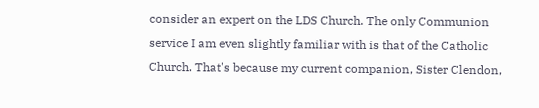consider an expert on the LDS Church. The only Communion service I am even slightly familiar with is that of the Catholic Church. That's because my current companion, Sister Clendon,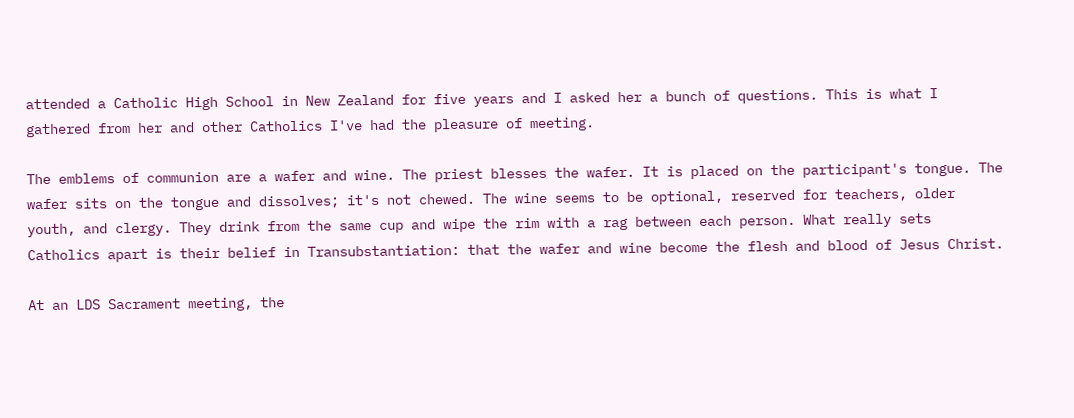attended a Catholic High School in New Zealand for five years and I asked her a bunch of questions. This is what I gathered from her and other Catholics I've had the pleasure of meeting.

The emblems of communion are a wafer and wine. The priest blesses the wafer. It is placed on the participant's tongue. The wafer sits on the tongue and dissolves; it's not chewed. The wine seems to be optional, reserved for teachers, older youth, and clergy. They drink from the same cup and wipe the rim with a rag between each person. What really sets Catholics apart is their belief in Transubstantiation: that the wafer and wine become the flesh and blood of Jesus Christ.

At an LDS Sacrament meeting, the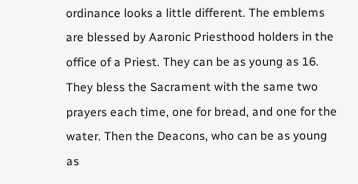ordinance looks a little different. The emblems are blessed by Aaronic Priesthood holders in the office of a Priest. They can be as young as 16. They bless the Sacrament with the same two prayers each time, one for bread, and one for the water. Then the Deacons, who can be as young as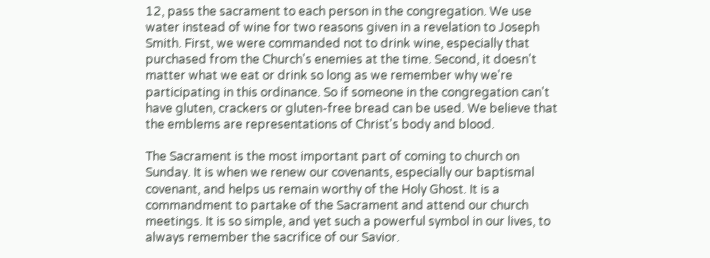12, pass the sacrament to each person in the congregation. We use water instead of wine for two reasons given in a revelation to Joseph Smith. First, we were commanded not to drink wine, especially that purchased from the Church's enemies at the time. Second, it doesn't matter what we eat or drink so long as we remember why we're participating in this ordinance. So if someone in the congregation can't have gluten, crackers or gluten-free bread can be used. We believe that the emblems are representations of Christ's body and blood.

The Sacrament is the most important part of coming to church on Sunday. It is when we renew our covenants, especially our baptismal covenant, and helps us remain worthy of the Holy Ghost. It is a commandment to partake of the Sacrament and attend our church meetings. It is so simple, and yet such a powerful symbol in our lives, to always remember the sacrifice of our Savior.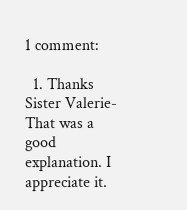1 comment:

  1. Thanks Sister Valerie- That was a good explanation. I appreciate it.